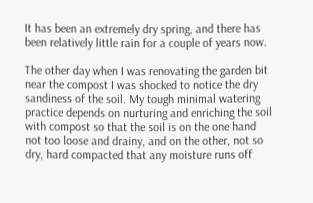It has been an extremely dry spring, and there has been relatively little rain for a couple of years now.

The other day when I was renovating the garden bit near the compost I was shocked to notice the dry sandiness of the soil. My tough minimal watering practice depends on nurturing and enriching the soil with compost so that the soil is on the one hand not too loose and drainy, and on the other, not so dry, hard compacted that any moisture runs off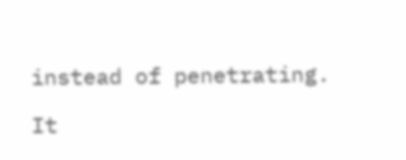instead of penetrating.

It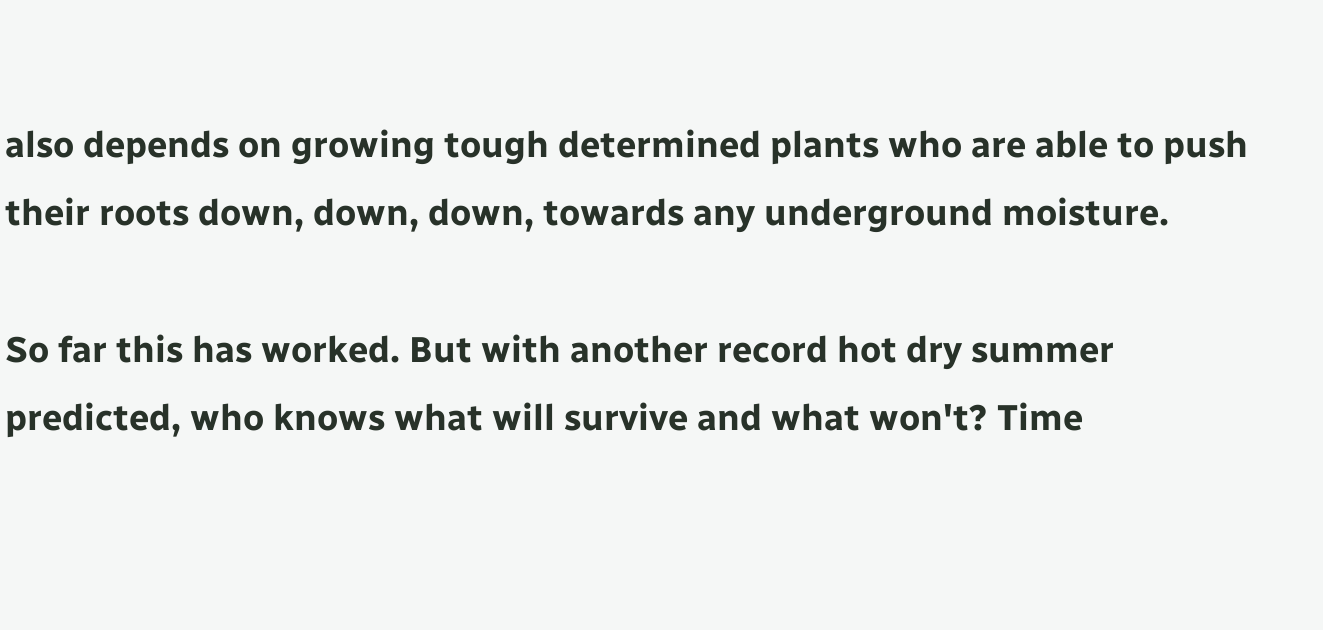also depends on growing tough determined plants who are able to push their roots down, down, down, towards any underground moisture.

So far this has worked. But with another record hot dry summer predicted, who knows what will survive and what won't? Time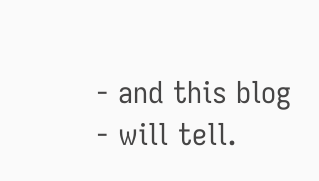- and this blog - will tell.